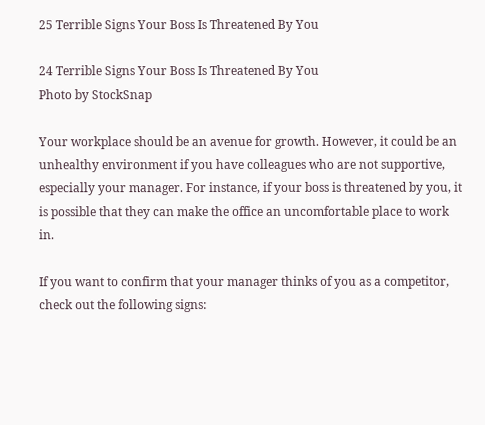25 Terrible Signs Your Boss Is Threatened By You

24 Terrible Signs Your Boss Is Threatened By You
Photo by StockSnap

Your workplace should be an avenue for growth. However, it could be an unhealthy environment if you have colleagues who are not supportive, especially your manager. For instance, if your boss is threatened by you, it is possible that they can make the office an uncomfortable place to work in.

If you want to confirm that your manager thinks of you as a competitor, check out the following signs: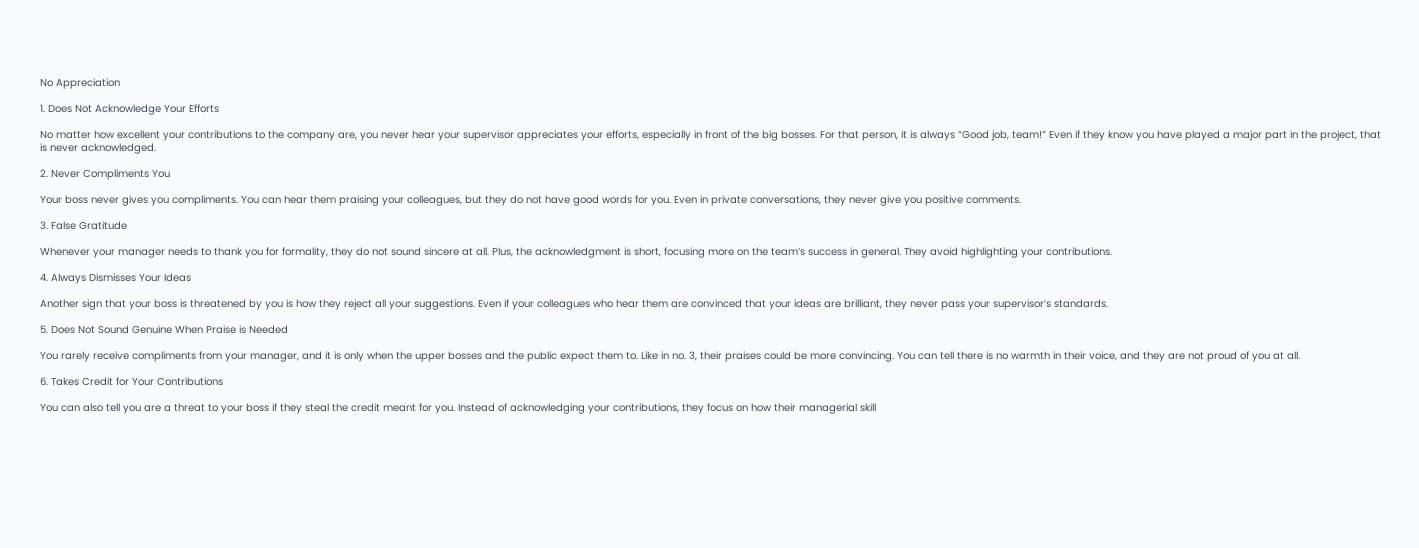No Appreciation

1. Does Not Acknowledge Your Efforts

No matter how excellent your contributions to the company are, you never hear your supervisor appreciates your efforts, especially in front of the big bosses. For that person, it is always “Good job, team!” Even if they know you have played a major part in the project, that is never acknowledged.

2. Never Compliments You

Your boss never gives you compliments. You can hear them praising your colleagues, but they do not have good words for you. Even in private conversations, they never give you positive comments.

3. False Gratitude

Whenever your manager needs to thank you for formality, they do not sound sincere at all. Plus, the acknowledgment is short, focusing more on the team’s success in general. They avoid highlighting your contributions.

4. Always Dismisses Your Ideas

Another sign that your boss is threatened by you is how they reject all your suggestions. Even if your colleagues who hear them are convinced that your ideas are brilliant, they never pass your supervisor’s standards.

5. Does Not Sound Genuine When Praise is Needed

You rarely receive compliments from your manager, and it is only when the upper bosses and the public expect them to. Like in no. 3, their praises could be more convincing. You can tell there is no warmth in their voice, and they are not proud of you at all.

6. Takes Credit for Your Contributions

You can also tell you are a threat to your boss if they steal the credit meant for you. Instead of acknowledging your contributions, they focus on how their managerial skill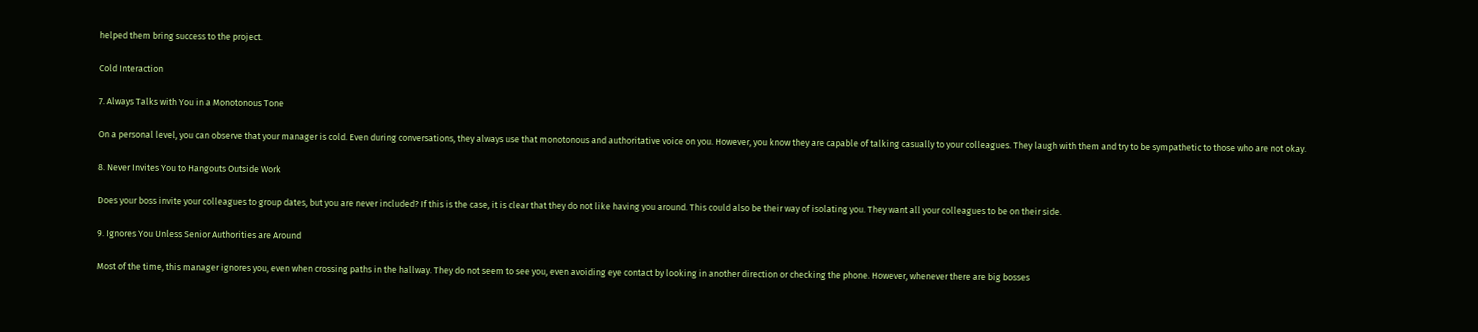helped them bring success to the project.

Cold Interaction

7. Always Talks with You in a Monotonous Tone

On a personal level, you can observe that your manager is cold. Even during conversations, they always use that monotonous and authoritative voice on you. However, you know they are capable of talking casually to your colleagues. They laugh with them and try to be sympathetic to those who are not okay.

8. Never Invites You to Hangouts Outside Work

Does your boss invite your colleagues to group dates, but you are never included? If this is the case, it is clear that they do not like having you around. This could also be their way of isolating you. They want all your colleagues to be on their side.

9. Ignores You Unless Senior Authorities are Around

Most of the time, this manager ignores you, even when crossing paths in the hallway. They do not seem to see you, even avoiding eye contact by looking in another direction or checking the phone. However, whenever there are big bosses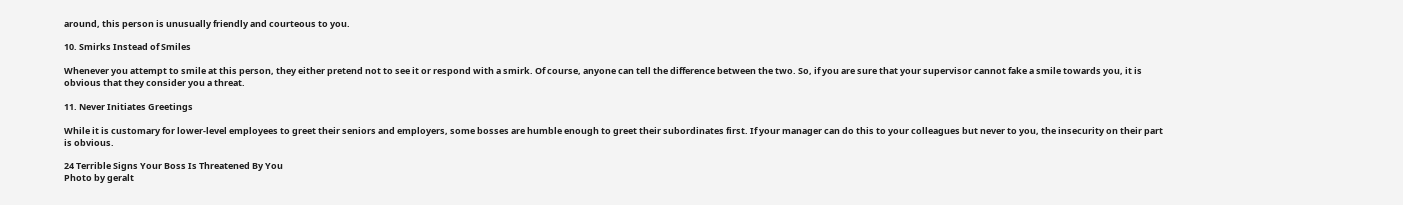around, this person is unusually friendly and courteous to you.

10. Smirks Instead of Smiles

Whenever you attempt to smile at this person, they either pretend not to see it or respond with a smirk. Of course, anyone can tell the difference between the two. So, if you are sure that your supervisor cannot fake a smile towards you, it is obvious that they consider you a threat.

11. Never Initiates Greetings

While it is customary for lower-level employees to greet their seniors and employers, some bosses are humble enough to greet their subordinates first. If your manager can do this to your colleagues but never to you, the insecurity on their part is obvious.

24 Terrible Signs Your Boss Is Threatened By You
Photo by geralt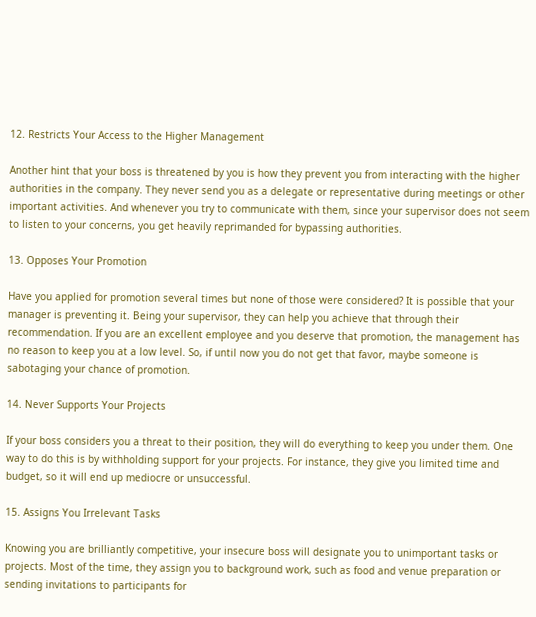12. Restricts Your Access to the Higher Management

Another hint that your boss is threatened by you is how they prevent you from interacting with the higher authorities in the company. They never send you as a delegate or representative during meetings or other important activities. And whenever you try to communicate with them, since your supervisor does not seem to listen to your concerns, you get heavily reprimanded for bypassing authorities.

13. Opposes Your Promotion

Have you applied for promotion several times but none of those were considered? It is possible that your manager is preventing it. Being your supervisor, they can help you achieve that through their recommendation. If you are an excellent employee and you deserve that promotion, the management has no reason to keep you at a low level. So, if until now you do not get that favor, maybe someone is sabotaging your chance of promotion.

14. Never Supports Your Projects

If your boss considers you a threat to their position, they will do everything to keep you under them. One way to do this is by withholding support for your projects. For instance, they give you limited time and budget, so it will end up mediocre or unsuccessful.

15. Assigns You Irrelevant Tasks

Knowing you are brilliantly competitive, your insecure boss will designate you to unimportant tasks or projects. Most of the time, they assign you to background work, such as food and venue preparation or sending invitations to participants for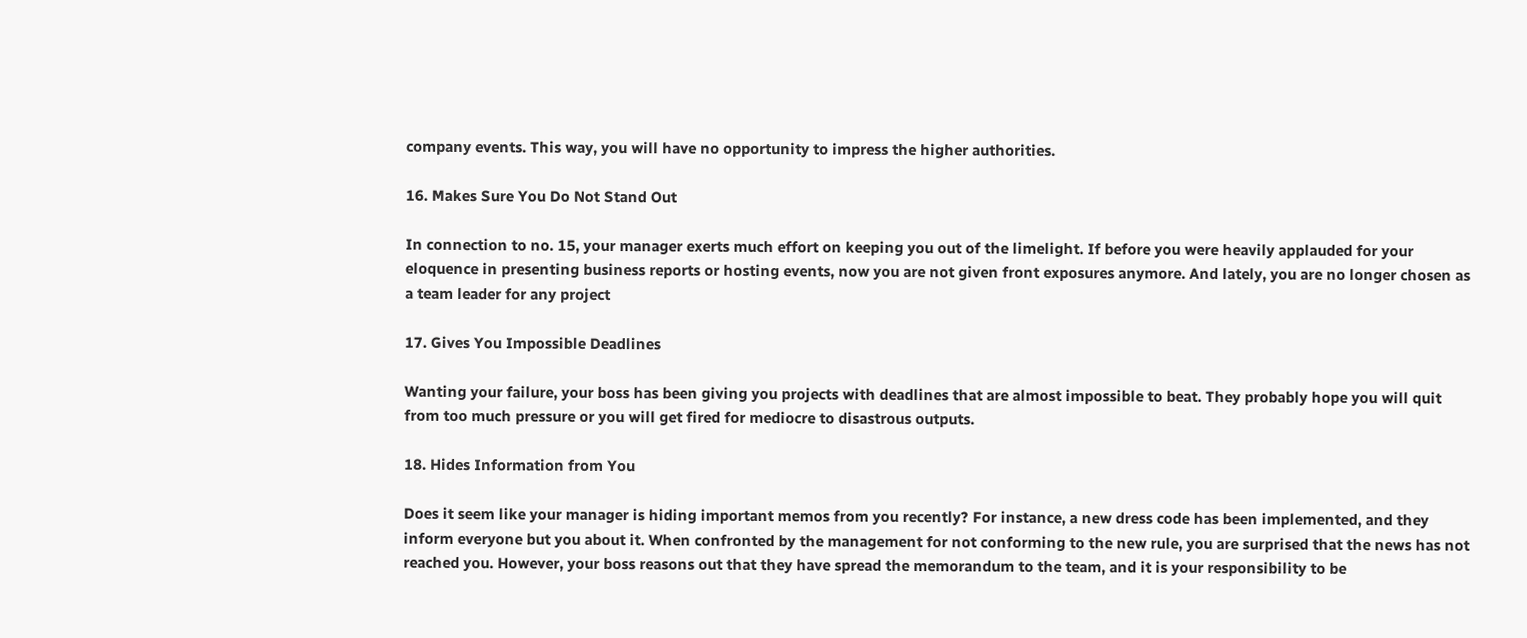company events. This way, you will have no opportunity to impress the higher authorities.

16. Makes Sure You Do Not Stand Out

In connection to no. 15, your manager exerts much effort on keeping you out of the limelight. If before you were heavily applauded for your eloquence in presenting business reports or hosting events, now you are not given front exposures anymore. And lately, you are no longer chosen as a team leader for any project

17. Gives You Impossible Deadlines

Wanting your failure, your boss has been giving you projects with deadlines that are almost impossible to beat. They probably hope you will quit from too much pressure or you will get fired for mediocre to disastrous outputs.

18. Hides Information from You

Does it seem like your manager is hiding important memos from you recently? For instance, a new dress code has been implemented, and they inform everyone but you about it. When confronted by the management for not conforming to the new rule, you are surprised that the news has not reached you. However, your boss reasons out that they have spread the memorandum to the team, and it is your responsibility to be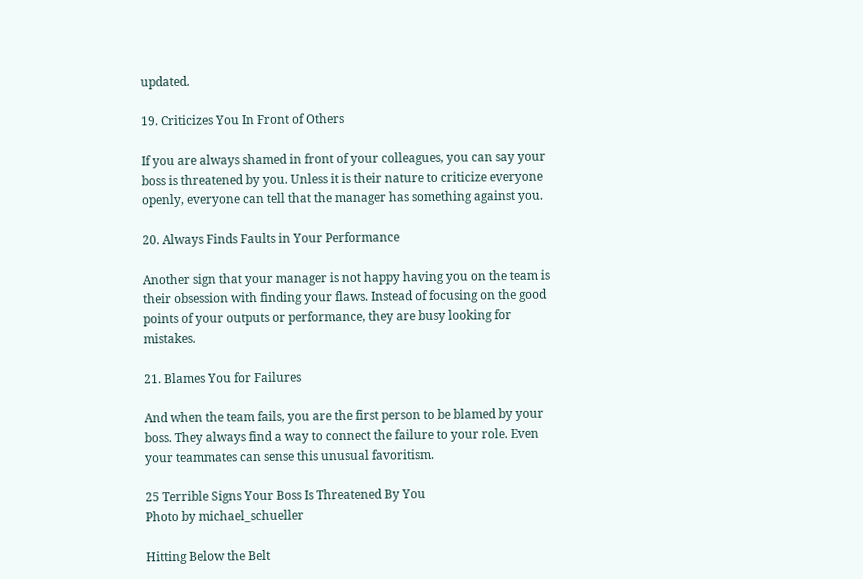updated.

19. Criticizes You In Front of Others

If you are always shamed in front of your colleagues, you can say your boss is threatened by you. Unless it is their nature to criticize everyone openly, everyone can tell that the manager has something against you.

20. Always Finds Faults in Your Performance

Another sign that your manager is not happy having you on the team is their obsession with finding your flaws. Instead of focusing on the good points of your outputs or performance, they are busy looking for mistakes.

21. Blames You for Failures

And when the team fails, you are the first person to be blamed by your boss. They always find a way to connect the failure to your role. Even your teammates can sense this unusual favoritism.

25 Terrible Signs Your Boss Is Threatened By You
Photo by michael_schueller

Hitting Below the Belt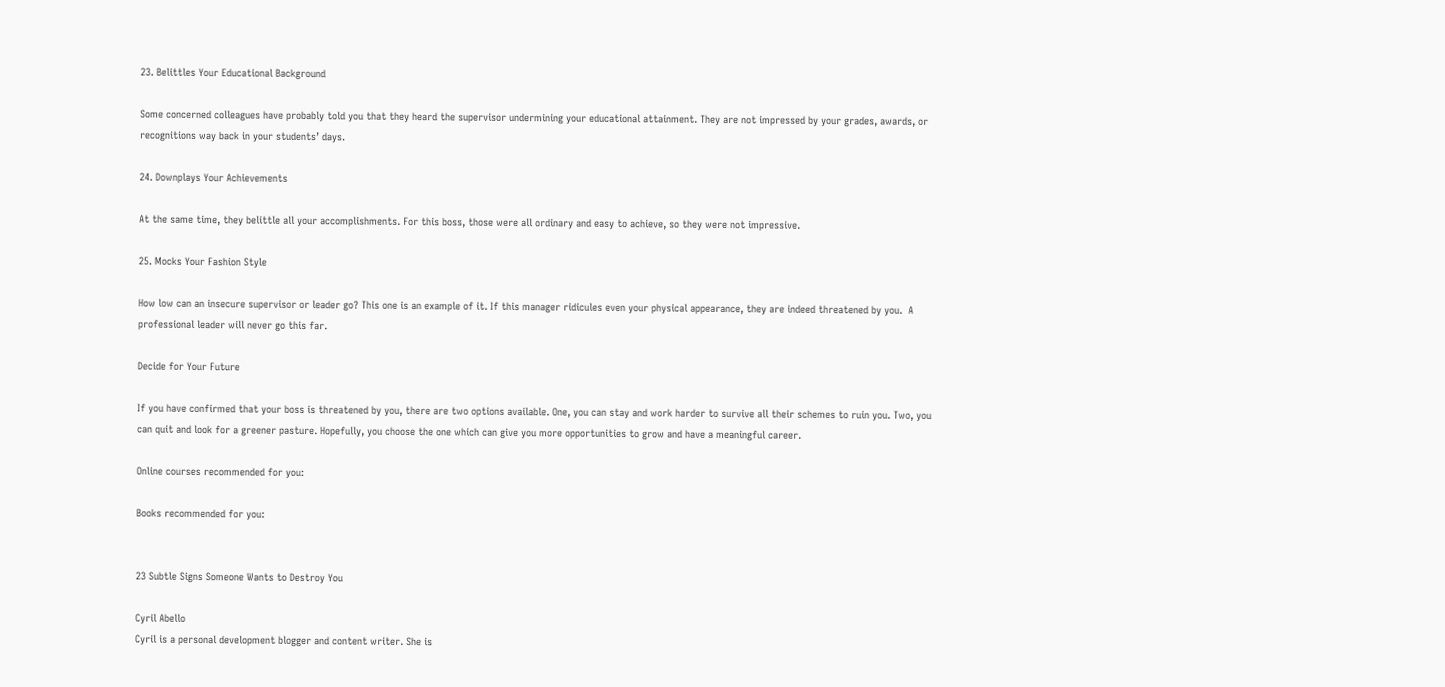23. Belittles Your Educational Background

Some concerned colleagues have probably told you that they heard the supervisor undermining your educational attainment. They are not impressed by your grades, awards, or recognitions way back in your students’ days.

24. Downplays Your Achievements

At the same time, they belittle all your accomplishments. For this boss, those were all ordinary and easy to achieve, so they were not impressive.

25. Mocks Your Fashion Style

How low can an insecure supervisor or leader go? This one is an example of it. If this manager ridicules even your physical appearance, they are indeed threatened by you.  A professional leader will never go this far.

Decide for Your Future

If you have confirmed that your boss is threatened by you, there are two options available. One, you can stay and work harder to survive all their schemes to ruin you. Two, you can quit and look for a greener pasture. Hopefully, you choose the one which can give you more opportunities to grow and have a meaningful career.

Online courses recommended for you:

Books recommended for you:


23 Subtle Signs Someone Wants to Destroy You

Cyril Abello
Cyril is a personal development blogger and content writer. She is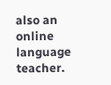also an online language teacher.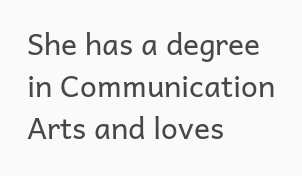She has a degree in Communication Arts and loves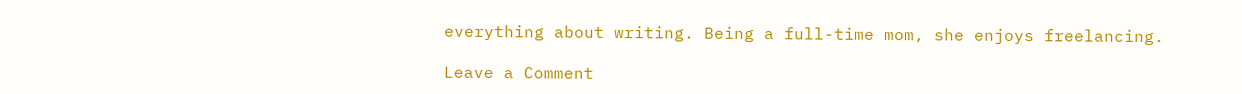everything about writing. Being a full-time mom, she enjoys freelancing.

Leave a Comment